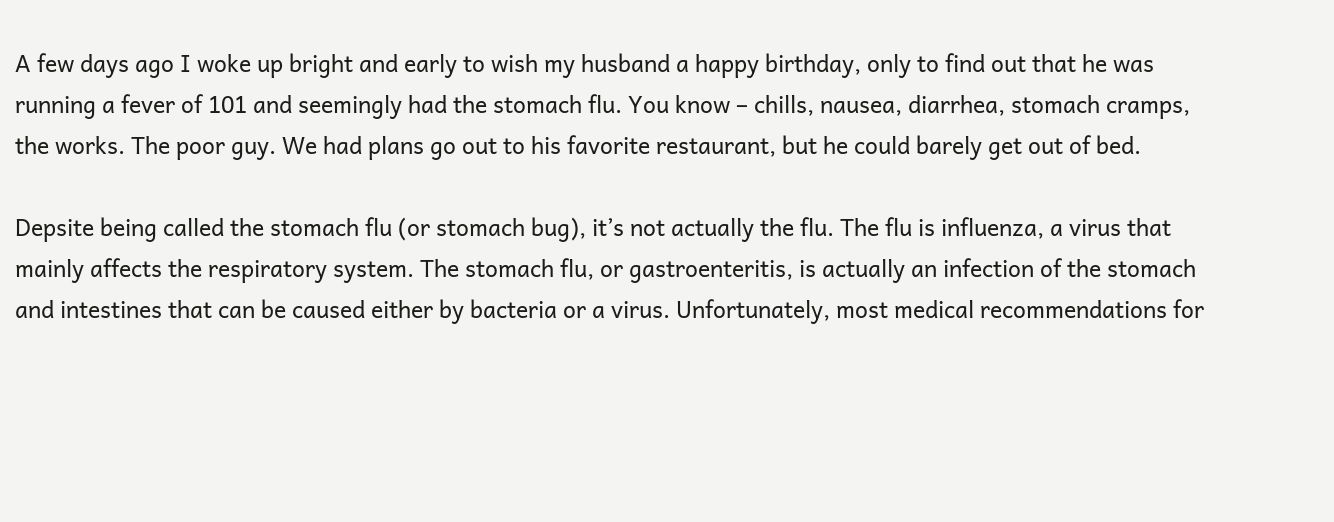A few days ago I woke up bright and early to wish my husband a happy birthday, only to find out that he was running a fever of 101 and seemingly had the stomach flu. You know – chills, nausea, diarrhea, stomach cramps, the works. The poor guy. We had plans go out to his favorite restaurant, but he could barely get out of bed.

Depsite being called the stomach flu (or stomach bug), it’s not actually the flu. The flu is influenza, a virus that mainly affects the respiratory system. The stomach flu, or gastroenteritis, is actually an infection of the stomach and intestines that can be caused either by bacteria or a virus. Unfortunately, most medical recommendations for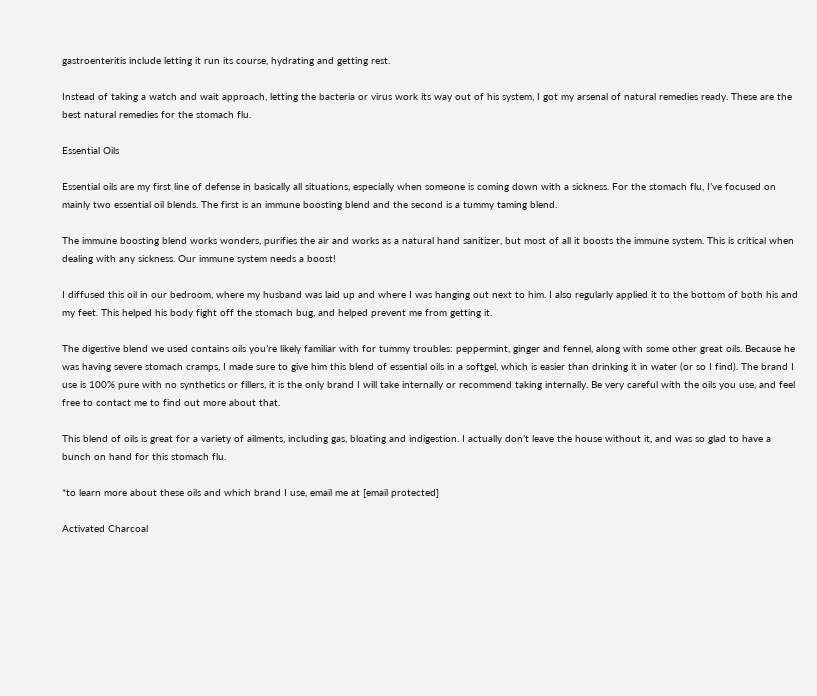gastroenteritis include letting it run its course, hydrating and getting rest.

Instead of taking a watch and wait approach, letting the bacteria or virus work its way out of his system, I got my arsenal of natural remedies ready. These are the best natural remedies for the stomach flu.

Essential Oils

Essential oils are my first line of defense in basically all situations, especially when someone is coming down with a sickness. For the stomach flu, I’ve focused on mainly two essential oil blends. The first is an immune boosting blend and the second is a tummy taming blend.

The immune boosting blend works wonders, purifies the air and works as a natural hand sanitizer, but most of all it boosts the immune system. This is critical when dealing with any sickness. Our immune system needs a boost!

I diffused this oil in our bedroom, where my husband was laid up and where I was hanging out next to him. I also regularly applied it to the bottom of both his and my feet. This helped his body fight off the stomach bug, and helped prevent me from getting it.

The digestive blend we used contains oils you’re likely familiar with for tummy troubles: peppermint, ginger and fennel, along with some other great oils. Because he was having severe stomach cramps, I made sure to give him this blend of essential oils in a softgel, which is easier than drinking it in water (or so I find). The brand I use is 100% pure with no synthetics or fillers, it is the only brand I will take internally or recommend taking internally. Be very careful with the oils you use, and feel free to contact me to find out more about that.

This blend of oils is great for a variety of ailments, including gas, bloating and indigestion. I actually don’t leave the house without it, and was so glad to have a bunch on hand for this stomach flu.

*to learn more about these oils and which brand I use, email me at [email protected]

Activated Charcoal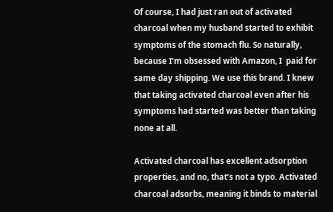Of course, I had just ran out of activated charcoal when my husband started to exhibit symptoms of the stomach flu. So naturally, because I’m obsessed with Amazon, I  paid for same day shipping. We use this brand. I knew that taking activated charcoal even after his symptoms had started was better than taking none at all.

Activated charcoal has excellent adsorption properties, and no, that’s not a typo. Activated charcoal adsorbs, meaning it binds to material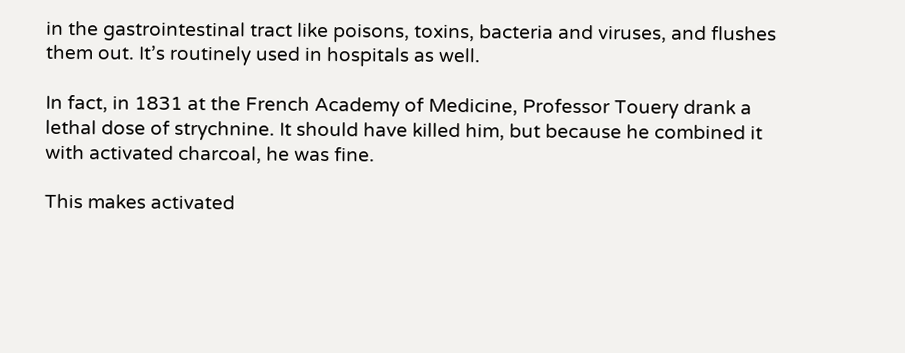in the gastrointestinal tract like poisons, toxins, bacteria and viruses, and flushes them out. It’s routinely used in hospitals as well.

In fact, in 1831 at the French Academy of Medicine, Professor Touery drank a lethal dose of strychnine. It should have killed him, but because he combined it with activated charcoal, he was fine.

This makes activated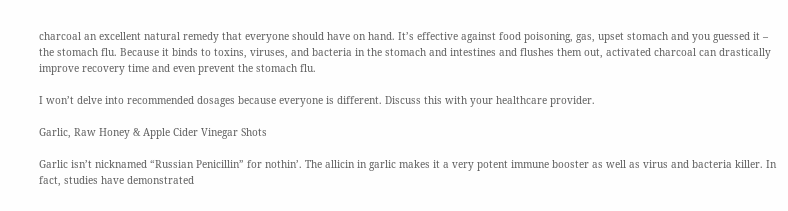charcoal an excellent natural remedy that everyone should have on hand. It’s effective against food poisoning, gas, upset stomach and you guessed it – the stomach flu. Because it binds to toxins, viruses, and bacteria in the stomach and intestines and flushes them out, activated charcoal can drastically improve recovery time and even prevent the stomach flu.

I won’t delve into recommended dosages because everyone is different. Discuss this with your healthcare provider.

Garlic, Raw Honey & Apple Cider Vinegar Shots

Garlic isn’t nicknamed “Russian Penicillin” for nothin’. The allicin in garlic makes it a very potent immune booster as well as virus and bacteria killer. In fact, studies have demonstrated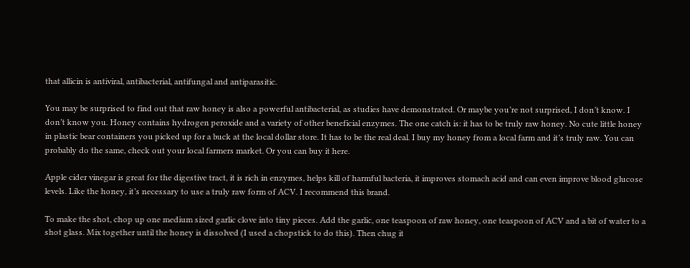that allicin is antiviral, antibacterial, antifungal and antiparasitic.

You may be surprised to find out that raw honey is also a powerful antibacterial, as studies have demonstrated. Or maybe you’re not surprised, I don’t know. I don’t know you. Honey contains hydrogen peroxide and a variety of other beneficial enzymes. The one catch is: it has to be truly raw honey. No cute little honey in plastic bear containers you picked up for a buck at the local dollar store. It has to be the real deal. I buy my honey from a local farm and it’s truly raw. You can probably do the same, check out your local farmers market. Or you can buy it here.

Apple cider vinegar is great for the digestive tract, it is rich in enzymes, helps kill of harmful bacteria, it improves stomach acid and can even improve blood glucose levels. Like the honey, it’s necessary to use a truly raw form of ACV. I recommend this brand.

To make the shot, chop up one medium sized garlic clove into tiny pieces. Add the garlic, one teaspoon of raw honey, one teaspoon of ACV and a bit of water to a shot glass. Mix together until the honey is dissolved (I used a chopstick to do this). Then chug it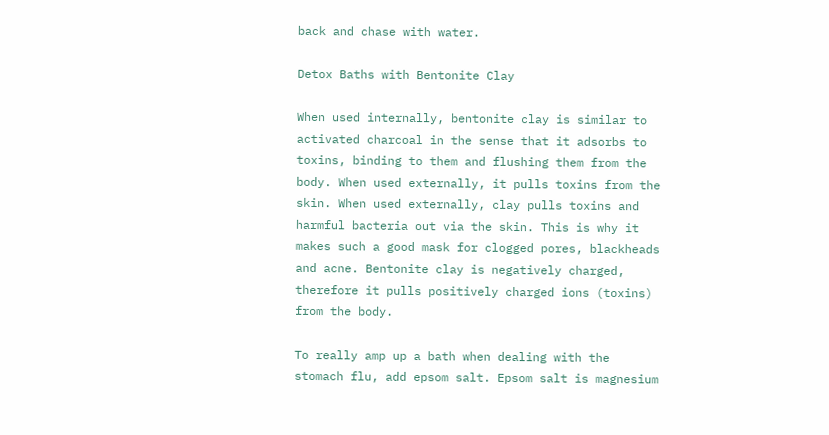back and chase with water.

Detox Baths with Bentonite Clay

When used internally, bentonite clay is similar to activated charcoal in the sense that it adsorbs to toxins, binding to them and flushing them from the body. When used externally, it pulls toxins from the skin. When used externally, clay pulls toxins and harmful bacteria out via the skin. This is why it makes such a good mask for clogged pores, blackheads and acne. Bentonite clay is negatively charged, therefore it pulls positively charged ions (toxins) from the body.

To really amp up a bath when dealing with the stomach flu, add epsom salt. Epsom salt is magnesium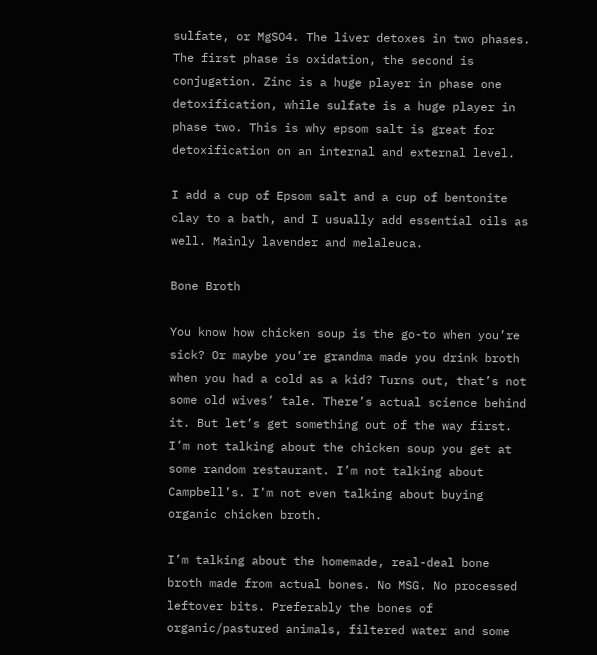sulfate, or MgSO4. The liver detoxes in two phases. The first phase is oxidation, the second is conjugation. Zinc is a huge player in phase one detoxification, while sulfate is a huge player in phase two. This is why epsom salt is great for detoxification on an internal and external level.

I add a cup of Epsom salt and a cup of bentonite clay to a bath, and I usually add essential oils as well. Mainly lavender and melaleuca.

Bone Broth

You know how chicken soup is the go-to when you’re sick? Or maybe you’re grandma made you drink broth when you had a cold as a kid? Turns out, that’s not some old wives’ tale. There’s actual science behind it. But let’s get something out of the way first. I’m not talking about the chicken soup you get at some random restaurant. I’m not talking about Campbell’s. I’m not even talking about buying organic chicken broth.

I’m talking about the homemade, real-deal bone broth made from actual bones. No MSG. No processed leftover bits. Preferably the bones of organic/pastured animals, filtered water and some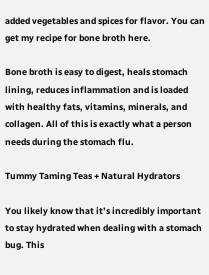added vegetables and spices for flavor. You can get my recipe for bone broth here.

Bone broth is easy to digest, heals stomach lining, reduces inflammation and is loaded with healthy fats, vitamins, minerals, and collagen. All of this is exactly what a person needs during the stomach flu.

Tummy Taming Teas + Natural Hydrators

You likely know that it’s incredibly important to stay hydrated when dealing with a stomach bug. This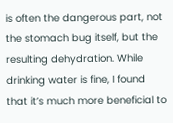is often the dangerous part, not the stomach bug itself, but the resulting dehydration. While drinking water is fine, I found that it’s much more beneficial to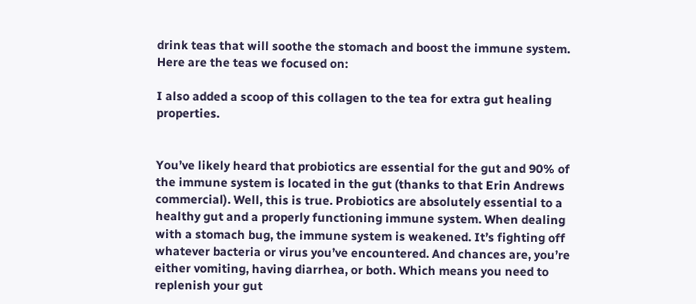drink teas that will soothe the stomach and boost the immune system. Here are the teas we focused on:

I also added a scoop of this collagen to the tea for extra gut healing properties.


You’ve likely heard that probiotics are essential for the gut and 90% of the immune system is located in the gut (thanks to that Erin Andrews commercial). Well, this is true. Probiotics are absolutely essential to a healthy gut and a properly functioning immune system. When dealing with a stomach bug, the immune system is weakened. It’s fighting off whatever bacteria or virus you’ve encountered. And chances are, you’re either vomiting, having diarrhea, or both. Which means you need to replenish your gut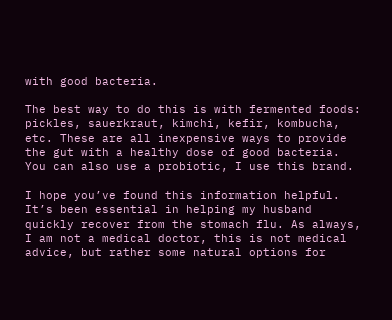with good bacteria.

The best way to do this is with fermented foods: pickles, sauerkraut, kimchi, kefir, kombucha, etc. These are all inexpensive ways to provide the gut with a healthy dose of good bacteria. You can also use a probiotic, I use this brand.

I hope you’ve found this information helpful. It’s been essential in helping my husband quickly recover from the stomach flu. As always, I am not a medical doctor, this is not medical advice, but rather some natural options for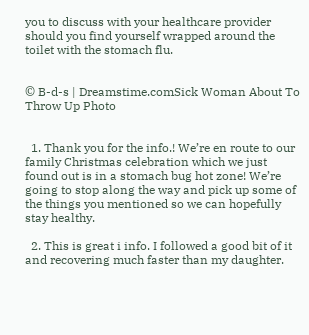you to discuss with your healthcare provider should you find yourself wrapped around the toilet with the stomach flu.


© B-d-s | Dreamstime.comSick Woman About To Throw Up Photo


  1. Thank you for the info.! We’re en route to our family Christmas celebration which we just found out is in a stomach bug hot zone! We’re going to stop along the way and pick up some of the things you mentioned so we can hopefully stay healthy.

  2. This is great i info. I followed a good bit of it and recovering much faster than my daughter.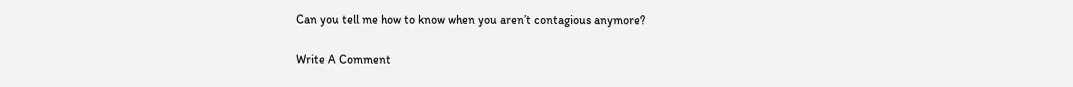Can you tell me how to know when you aren’t contagious anymore?

Write A Comment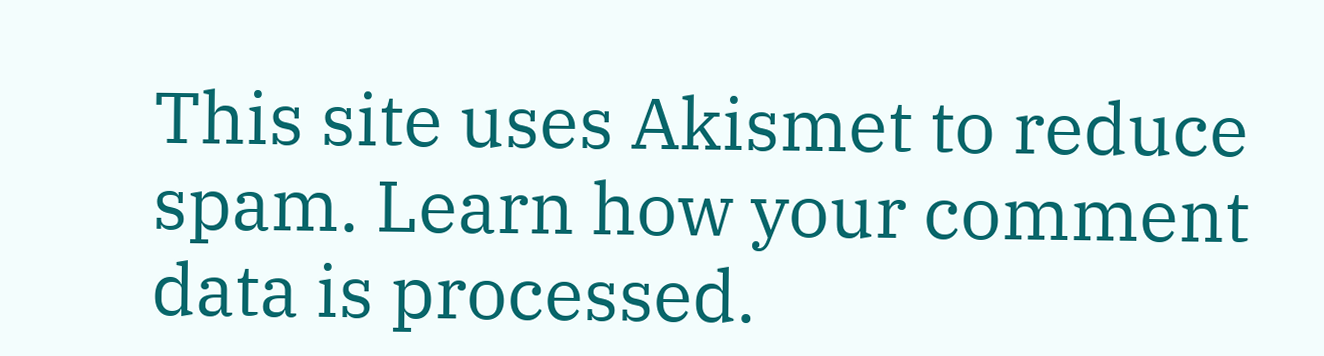This site uses Akismet to reduce spam. Learn how your comment data is processed.